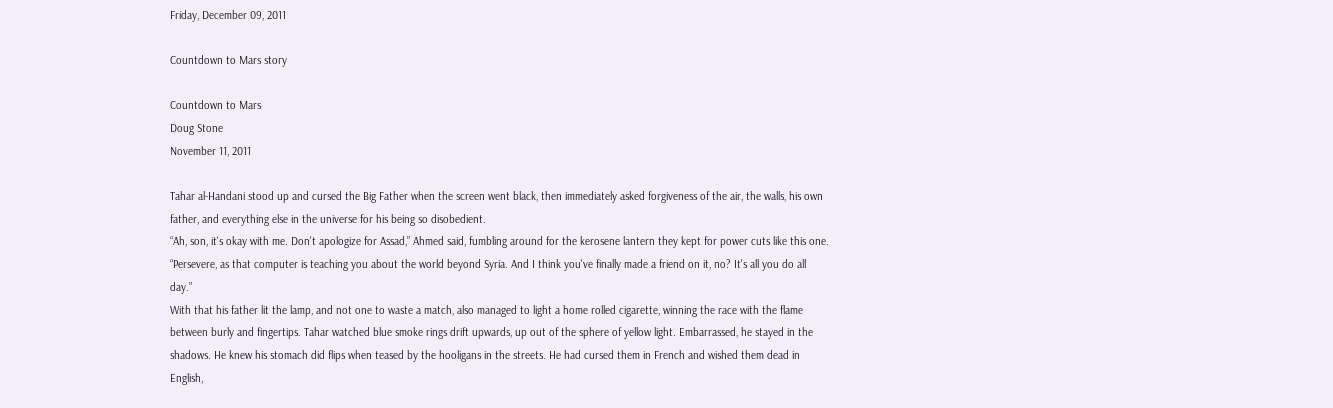Friday, December 09, 2011

Countdown to Mars story

Countdown to Mars
Doug Stone
November 11, 2011

Tahar al-Handani stood up and cursed the Big Father when the screen went black, then immediately asked forgiveness of the air, the walls, his own father, and everything else in the universe for his being so disobedient.
“Ah, son, it's okay with me. Don't apologize for Assad,” Ahmed said, fumbling around for the kerosene lantern they kept for power cuts like this one. “Persevere, as that computer is teaching you about the world beyond Syria. And I think you've finally made a friend on it, no? It's all you do all day.”
With that his father lit the lamp, and not one to waste a match, also managed to light a home rolled cigarette, winning the race with the flame between burly and fingertips. Tahar watched blue smoke rings drift upwards, up out of the sphere of yellow light. Embarrassed, he stayed in the shadows. He knew his stomach did flips when teased by the hooligans in the streets. He had cursed them in French and wished them dead in English,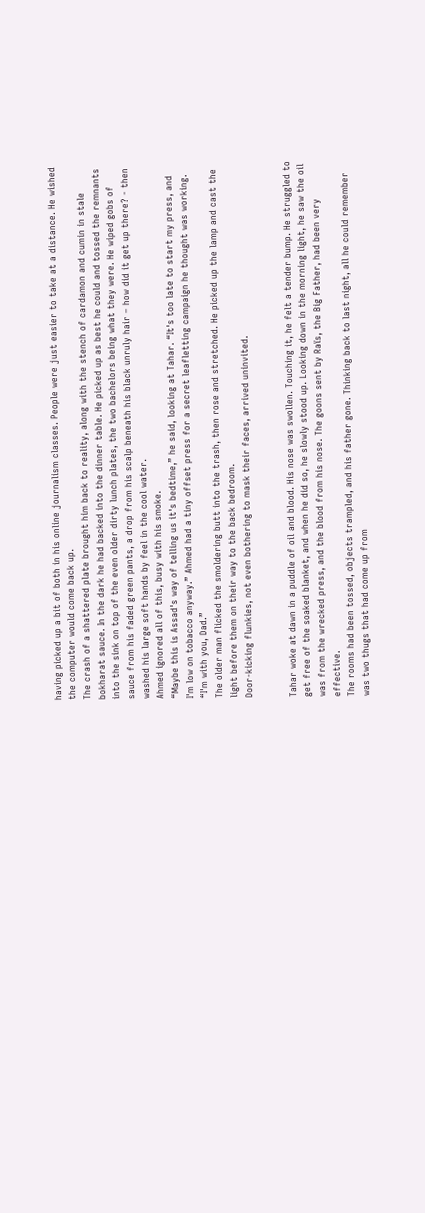having picked up a bit of both in his online journalism classes. People were just easier to take at a distance. He wished the computer would come back up.
The crash of a shattered plate brought him back to reality, along with the stench of cardamon and cumin in stale bokharat sauce. In the dark he had backed into the dinner table. He picked up as best he could and tossed the remnants into the sink on top of the even older dirty lunch plates, the two bachelors being what they were. He wiped gobs of sauce from his faded green pants, a drop from his scalp beneath his black unruly hair – how did it get up there? - then washed his large soft hands by feel in the cool water.
Ahmed ignored all of this, busy with his smoke.
“Maybe this is Assad's way of telling us it's bedtime,” he said, looking at Tahar. “It's too late to start my press, and I'm low on tobacco anyway.” Ahmed had a tiny offset press for a secret leafletting campaign he thought was working.
“I'm with you, Dad.”
The older man flicked the smoldering butt into the trash, then rose and stretched. He picked up the lamp and cast the light before them on their way to the back bedroom.
Door-kicking flunkies, not even bothering to mask their faces, arrived uninvited.


Tahar woke at dawn in a puddle of oil and blood. His nose was swollen. Touching it, he felt a tender bump. He struggled to get free of the soaked blanket, and when he did so, he slowly stood up. Looking down in the morning light, he saw the oil was from the wrecked press, and the blood from his nose. The goons sent by Raïs, the Big Father, had been very effective.
The rooms had been tossed, objects trampled, and his father gone. Thinking back to last night, all he could remember was two thugs that had come up from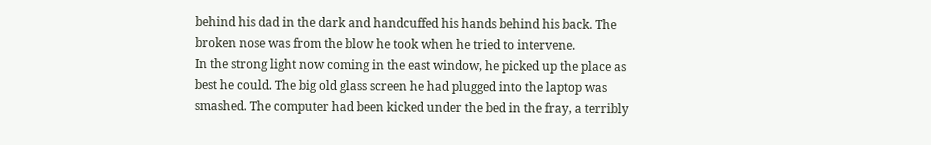behind his dad in the dark and handcuffed his hands behind his back. The broken nose was from the blow he took when he tried to intervene.
In the strong light now coming in the east window, he picked up the place as best he could. The big old glass screen he had plugged into the laptop was smashed. The computer had been kicked under the bed in the fray, a terribly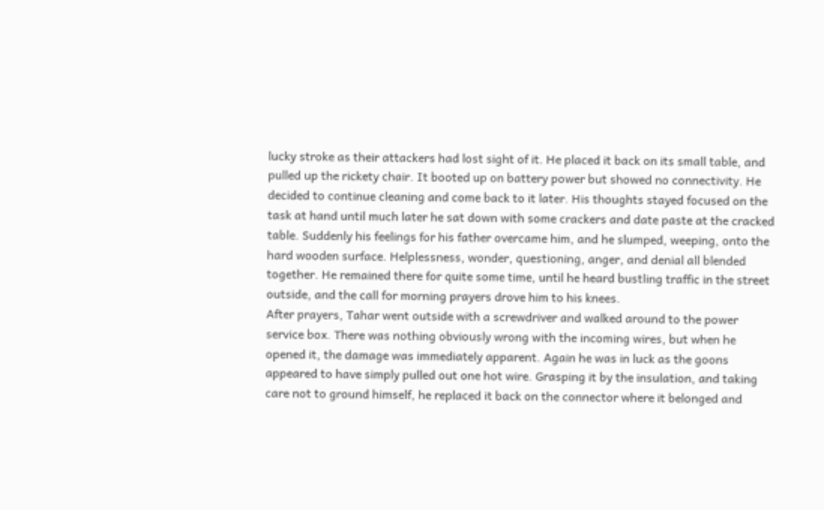lucky stroke as their attackers had lost sight of it. He placed it back on its small table, and pulled up the rickety chair. It booted up on battery power but showed no connectivity. He decided to continue cleaning and come back to it later. His thoughts stayed focused on the task at hand until much later he sat down with some crackers and date paste at the cracked table. Suddenly his feelings for his father overcame him, and he slumped, weeping, onto the hard wooden surface. Helplessness, wonder, questioning, anger, and denial all blended together. He remained there for quite some time, until he heard bustling traffic in the street outside, and the call for morning prayers drove him to his knees.
After prayers, Tahar went outside with a screwdriver and walked around to the power service box. There was nothing obviously wrong with the incoming wires, but when he opened it, the damage was immediately apparent. Again he was in luck as the goons appeared to have simply pulled out one hot wire. Grasping it by the insulation, and taking care not to ground himself, he replaced it back on the connector where it belonged and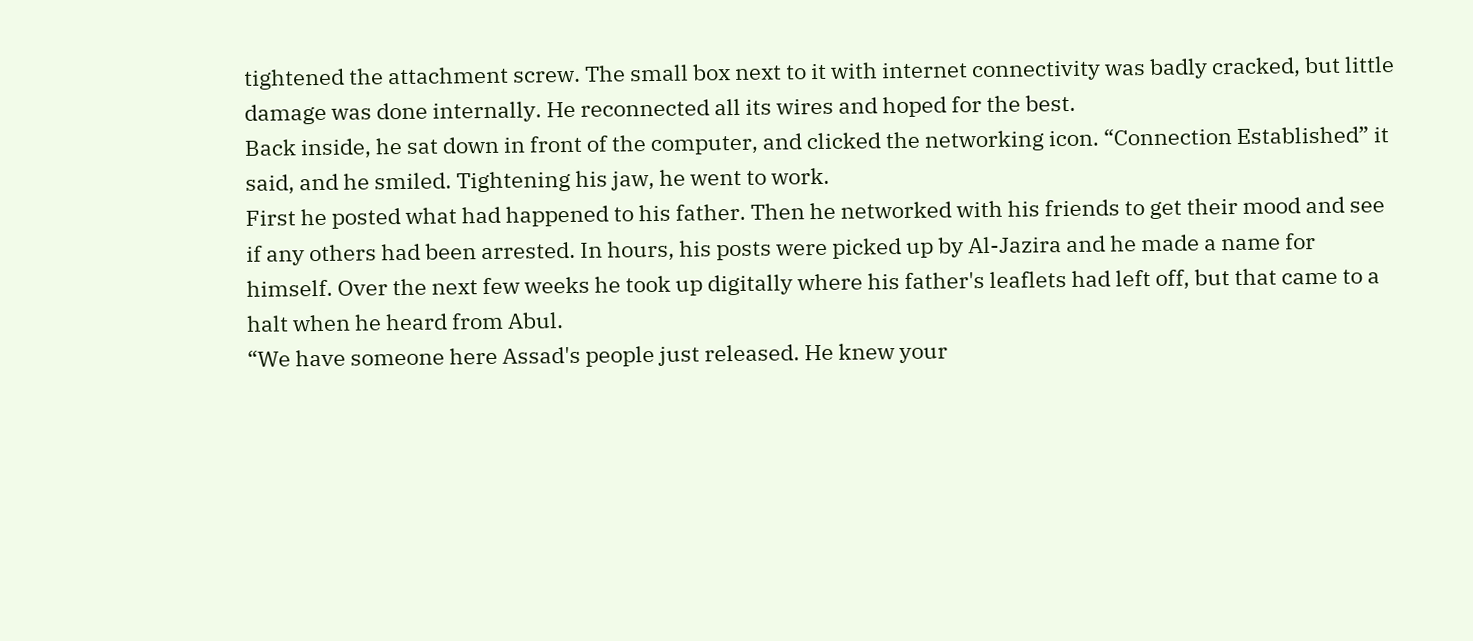tightened the attachment screw. The small box next to it with internet connectivity was badly cracked, but little damage was done internally. He reconnected all its wires and hoped for the best.
Back inside, he sat down in front of the computer, and clicked the networking icon. “Connection Established” it said, and he smiled. Tightening his jaw, he went to work.
First he posted what had happened to his father. Then he networked with his friends to get their mood and see if any others had been arrested. In hours, his posts were picked up by Al-Jazira and he made a name for himself. Over the next few weeks he took up digitally where his father's leaflets had left off, but that came to a halt when he heard from Abul.
“We have someone here Assad's people just released. He knew your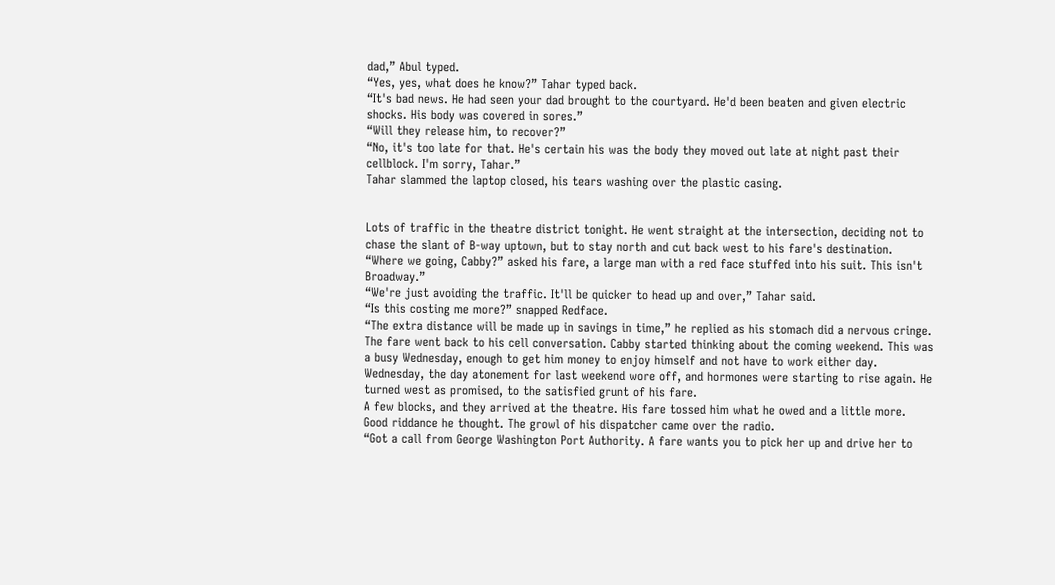dad,” Abul typed.
“Yes, yes, what does he know?” Tahar typed back.
“It's bad news. He had seen your dad brought to the courtyard. He'd been beaten and given electric shocks. His body was covered in sores.”
“Will they release him, to recover?”
“No, it's too late for that. He's certain his was the body they moved out late at night past their cellblock. I'm sorry, Tahar.”
Tahar slammed the laptop closed, his tears washing over the plastic casing.


Lots of traffic in the theatre district tonight. He went straight at the intersection, deciding not to chase the slant of B-way uptown, but to stay north and cut back west to his fare's destination.
“Where we going, Cabby?” asked his fare, a large man with a red face stuffed into his suit. This isn't Broadway.”
“We're just avoiding the traffic. It'll be quicker to head up and over,” Tahar said.
“Is this costing me more?” snapped Redface.
“The extra distance will be made up in savings in time,” he replied as his stomach did a nervous cringe.
The fare went back to his cell conversation. Cabby started thinking about the coming weekend. This was a busy Wednesday, enough to get him money to enjoy himself and not have to work either day. Wednesday, the day atonement for last weekend wore off, and hormones were starting to rise again. He turned west as promised, to the satisfied grunt of his fare.
A few blocks, and they arrived at the theatre. His fare tossed him what he owed and a little more. Good riddance he thought. The growl of his dispatcher came over the radio.
“Got a call from George Washington Port Authority. A fare wants you to pick her up and drive her to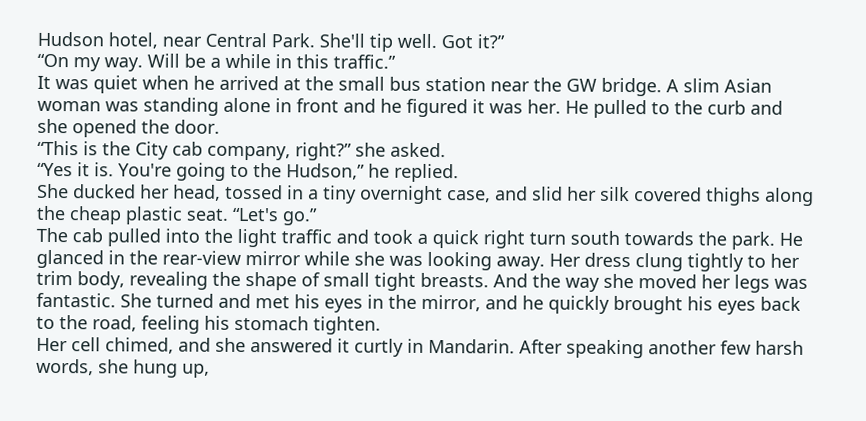Hudson hotel, near Central Park. She'll tip well. Got it?”
“On my way. Will be a while in this traffic.”
It was quiet when he arrived at the small bus station near the GW bridge. A slim Asian woman was standing alone in front and he figured it was her. He pulled to the curb and she opened the door.
“This is the City cab company, right?” she asked.
“Yes it is. You're going to the Hudson,” he replied.
She ducked her head, tossed in a tiny overnight case, and slid her silk covered thighs along the cheap plastic seat. “Let's go.”
The cab pulled into the light traffic and took a quick right turn south towards the park. He glanced in the rear-view mirror while she was looking away. Her dress clung tightly to her trim body, revealing the shape of small tight breasts. And the way she moved her legs was fantastic. She turned and met his eyes in the mirror, and he quickly brought his eyes back to the road, feeling his stomach tighten.
Her cell chimed, and she answered it curtly in Mandarin. After speaking another few harsh words, she hung up,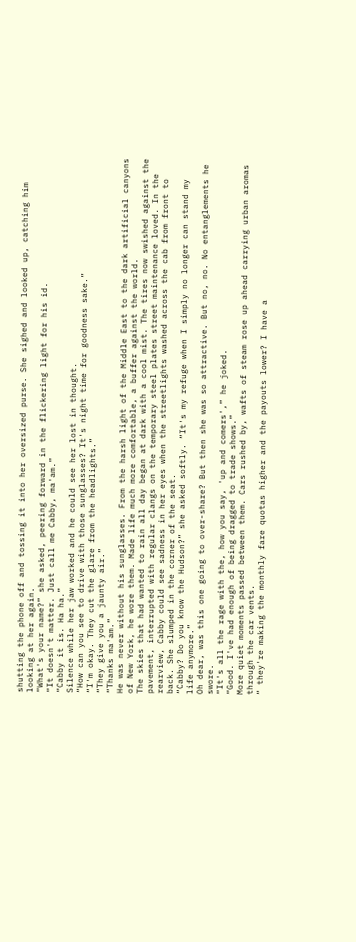shutting the phone off and tossing it into her oversized purse. She sighed and looked up, catching him looking at her again.
“What's your name?” she asked, peering forward in the flickering light for his id.
“It doesn't matter. Just call me Cabby, ma'am.”
“Cabby it is. Ha ha.”
Silence while her jaw worked and he could see her lost in thought.
“How can you see to drive with those sunglasses? It's night time for goodness sake.”
“I'm okay. They cut the glare from the headlights.”
“They give you a jaunty air.”
“Thanks ma'am.”
He was never without his sunglasses. From the harsh light of the Middle East to the dark artificial canyons of New York, he wore them. Made life much more comfortable, a buffer against the world.
The skies that had wanted to rain all day began at dark with a cool mist. The tires now swished against the pavement, interrupted with regular clangs on the temporary steel plates street maintenance loved. In the rearview, Cabby could see sadness in her eyes when the streetlights washed across the cab from front to back. She slumped in the corner of the seat.
“Cabby? Do you know the Hudson?” she asked softly. “It's my refuge when I simply no longer can stand my life anymore.”
Oh dear, was this one going to over-share? But then she was so attractive. But no, no. No entanglements he swore.
“It's all the rage with the, how you say, 'up and comers',” he joked.
“Good. I've had enough of being dragged to trade shows.”
More quiet moments passed between them. Cars rushed by, wafts of steam rose up ahead carrying urban aromas through the car vents.
“ they're making the monthly fare quotas higher and the payouts lower? I have a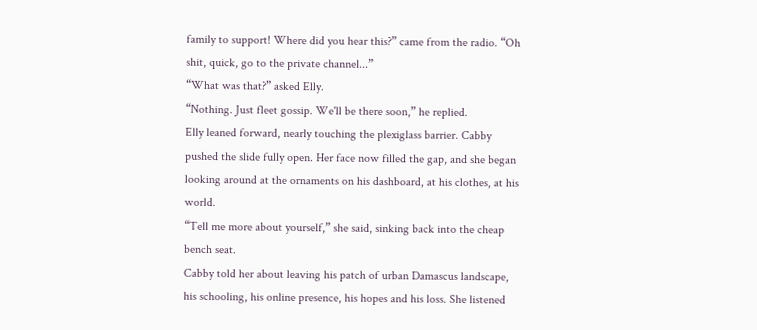family to support! Where did you hear this?” came from the radio. “Oh shit, quick, go to the private channel...”
“What was that?” asked Elly.
“Nothing. Just fleet gossip. We'll be there soon,” he replied.
Elly leaned forward, nearly touching the plexiglass barrier. Cabby pushed the slide fully open. Her face now filled the gap, and she began looking around at the ornaments on his dashboard, at his clothes, at his world.
“Tell me more about yourself,” she said, sinking back into the cheap bench seat.
Cabby told her about leaving his patch of urban Damascus landscape, his schooling, his online presence, his hopes and his loss. She listened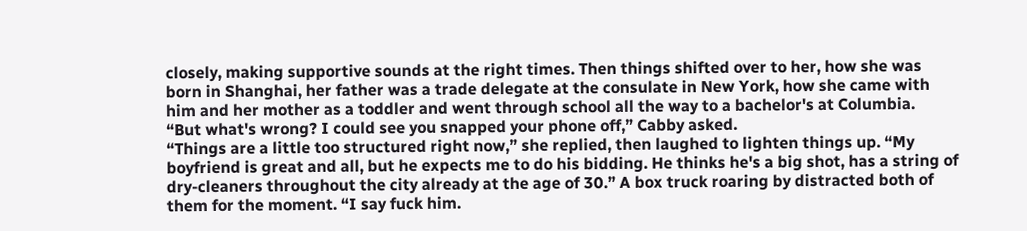closely, making supportive sounds at the right times. Then things shifted over to her, how she was born in Shanghai, her father was a trade delegate at the consulate in New York, how she came with him and her mother as a toddler and went through school all the way to a bachelor's at Columbia.
“But what's wrong? I could see you snapped your phone off,” Cabby asked.
“Things are a little too structured right now,” she replied, then laughed to lighten things up. “My boyfriend is great and all, but he expects me to do his bidding. He thinks he's a big shot, has a string of dry-cleaners throughout the city already at the age of 30.” A box truck roaring by distracted both of them for the moment. “I say fuck him.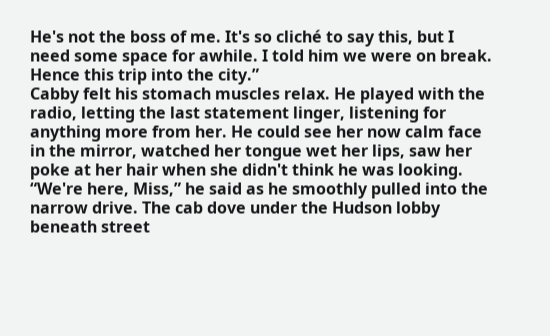He's not the boss of me. It's so cliché to say this, but I need some space for awhile. I told him we were on break. Hence this trip into the city.”
Cabby felt his stomach muscles relax. He played with the radio, letting the last statement linger, listening for anything more from her. He could see her now calm face in the mirror, watched her tongue wet her lips, saw her poke at her hair when she didn't think he was looking.
“We're here, Miss,” he said as he smoothly pulled into the narrow drive. The cab dove under the Hudson lobby beneath street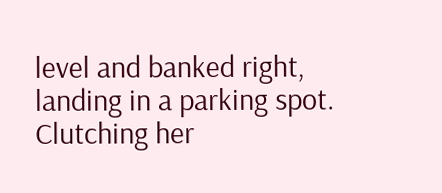level and banked right, landing in a parking spot. Clutching her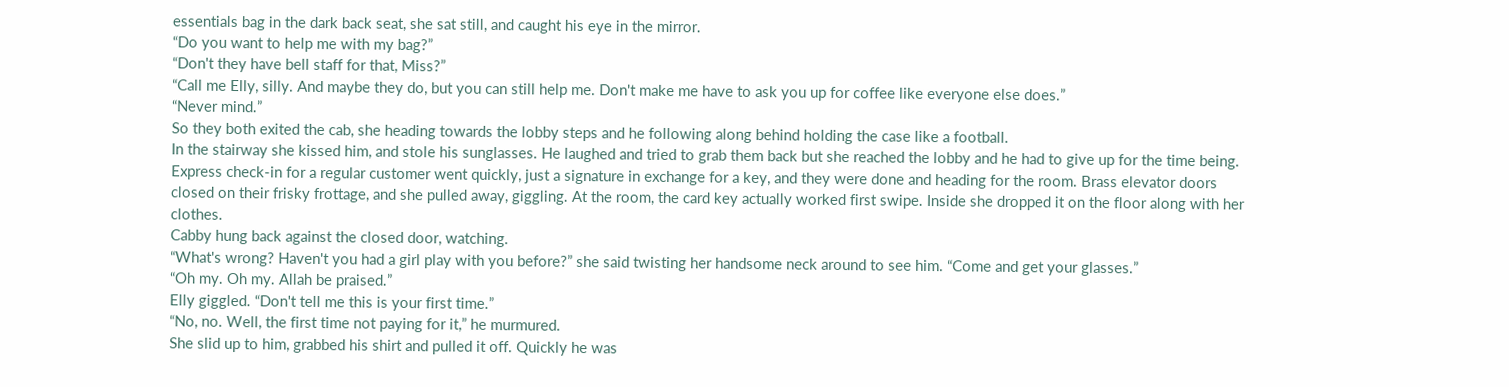essentials bag in the dark back seat, she sat still, and caught his eye in the mirror.
“Do you want to help me with my bag?”
“Don't they have bell staff for that, Miss?”
“Call me Elly, silly. And maybe they do, but you can still help me. Don't make me have to ask you up for coffee like everyone else does.”
“Never mind.”
So they both exited the cab, she heading towards the lobby steps and he following along behind holding the case like a football.
In the stairway she kissed him, and stole his sunglasses. He laughed and tried to grab them back but she reached the lobby and he had to give up for the time being. Express check-in for a regular customer went quickly, just a signature in exchange for a key, and they were done and heading for the room. Brass elevator doors closed on their frisky frottage, and she pulled away, giggling. At the room, the card key actually worked first swipe. Inside she dropped it on the floor along with her clothes.
Cabby hung back against the closed door, watching.
“What's wrong? Haven't you had a girl play with you before?” she said twisting her handsome neck around to see him. “Come and get your glasses.”
“Oh my. Oh my. Allah be praised.”
Elly giggled. “Don't tell me this is your first time.”
“No, no. Well, the first time not paying for it,” he murmured.
She slid up to him, grabbed his shirt and pulled it off. Quickly he was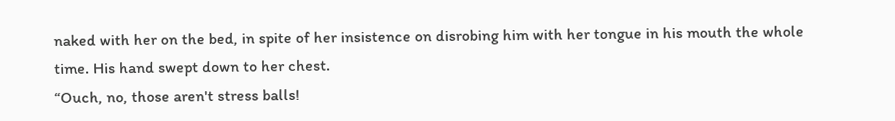naked with her on the bed, in spite of her insistence on disrobing him with her tongue in his mouth the whole time. His hand swept down to her chest.
“Ouch, no, those aren't stress balls!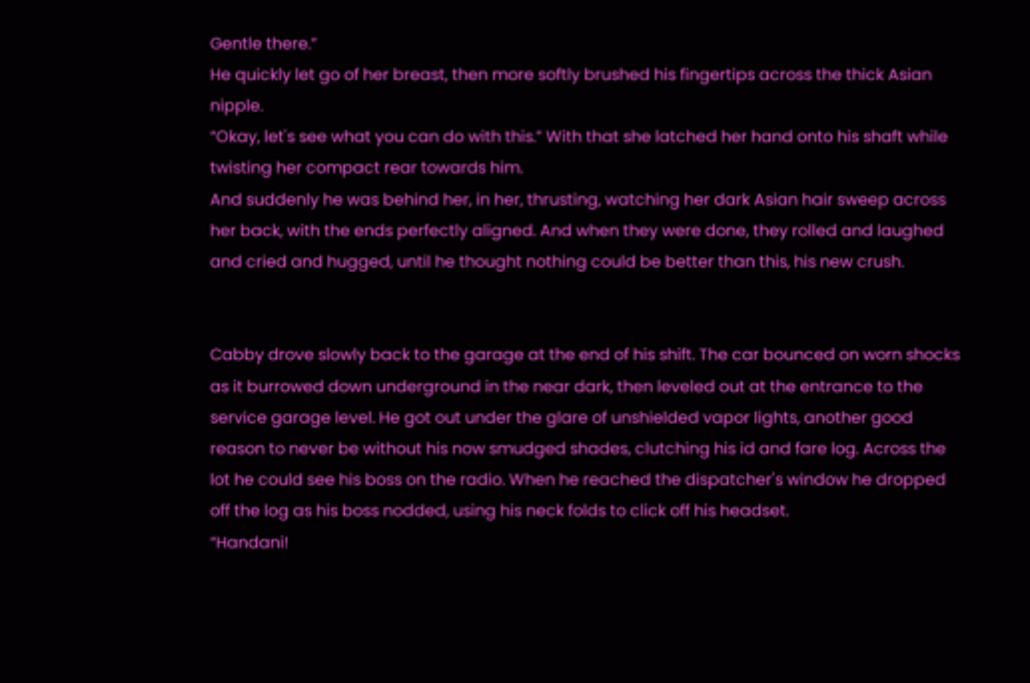Gentle there.”
He quickly let go of her breast, then more softly brushed his fingertips across the thick Asian nipple.
“Okay, let's see what you can do with this.” With that she latched her hand onto his shaft while twisting her compact rear towards him.
And suddenly he was behind her, in her, thrusting, watching her dark Asian hair sweep across her back, with the ends perfectly aligned. And when they were done, they rolled and laughed and cried and hugged, until he thought nothing could be better than this, his new crush.


Cabby drove slowly back to the garage at the end of his shift. The car bounced on worn shocks as it burrowed down underground in the near dark, then leveled out at the entrance to the service garage level. He got out under the glare of unshielded vapor lights, another good reason to never be without his now smudged shades, clutching his id and fare log. Across the lot he could see his boss on the radio. When he reached the dispatcher's window he dropped off the log as his boss nodded, using his neck folds to click off his headset.
“Handani!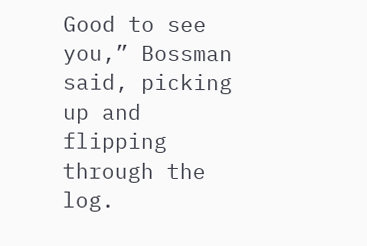Good to see you,” Bossman said, picking up and flipping through the log.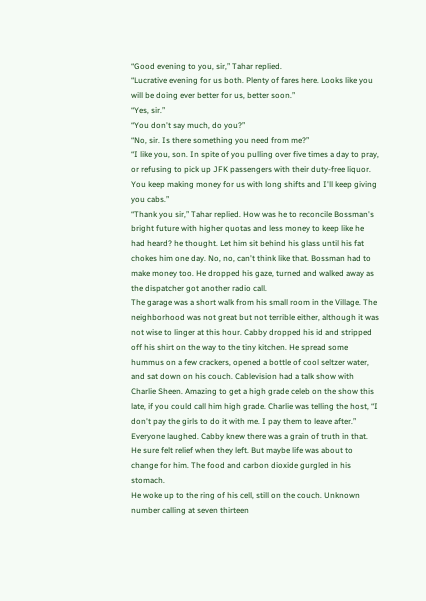“Good evening to you, sir,” Tahar replied.
“Lucrative evening for us both. Plenty of fares here. Looks like you will be doing ever better for us, better soon.”
“Yes, sir.”
“You don't say much, do you?”
“No, sir. Is there something you need from me?”
“I like you, son. In spite of you pulling over five times a day to pray, or refusing to pick up JFK passengers with their duty-free liquor. You keep making money for us with long shifts and I'll keep giving you cabs.”
“Thank you sir,” Tahar replied. How was he to reconcile Bossman's bright future with higher quotas and less money to keep like he had heard? he thought. Let him sit behind his glass until his fat chokes him one day. No, no, can't think like that. Bossman had to make money too. He dropped his gaze, turned and walked away as the dispatcher got another radio call.
The garage was a short walk from his small room in the Village. The neighborhood was not great but not terrible either, although it was not wise to linger at this hour. Cabby dropped his id and stripped off his shirt on the way to the tiny kitchen. He spread some hummus on a few crackers, opened a bottle of cool seltzer water, and sat down on his couch. Cablevision had a talk show with Charlie Sheen. Amazing to get a high grade celeb on the show this late, if you could call him high grade. Charlie was telling the host, “I don't pay the girls to do it with me. I pay them to leave after.” Everyone laughed. Cabby knew there was a grain of truth in that. He sure felt relief when they left. But maybe life was about to change for him. The food and carbon dioxide gurgled in his stomach.
He woke up to the ring of his cell, still on the couch. Unknown number calling at seven thirteen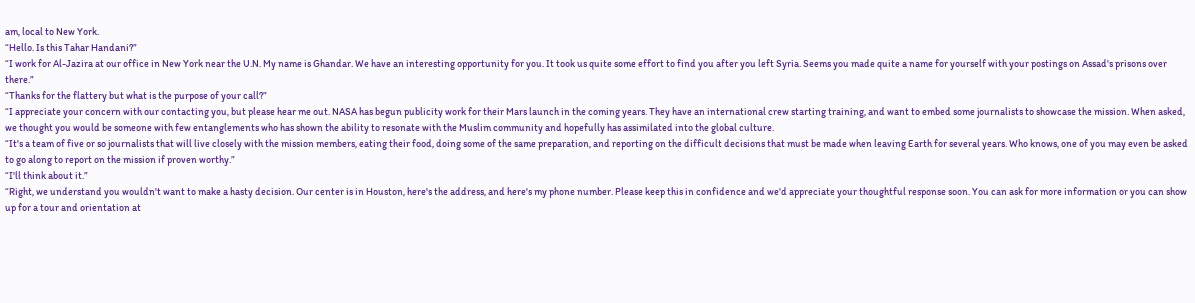am, local to New York.
“Hello. Is this Tahar Handani?”
“I work for Al-Jazira at our office in New York near the U.N. My name is Ghandar. We have an interesting opportunity for you. It took us quite some effort to find you after you left Syria. Seems you made quite a name for yourself with your postings on Assad's prisons over there.”
“Thanks for the flattery but what is the purpose of your call?”
“I appreciate your concern with our contacting you, but please hear me out. NASA has begun publicity work for their Mars launch in the coming years. They have an international crew starting training, and want to embed some journalists to showcase the mission. When asked, we thought you would be someone with few entanglements who has shown the ability to resonate with the Muslim community and hopefully has assimilated into the global culture.
“It's a team of five or so journalists that will live closely with the mission members, eating their food, doing some of the same preparation, and reporting on the difficult decisions that must be made when leaving Earth for several years. Who knows, one of you may even be asked to go along to report on the mission if proven worthy.”
“I'll think about it.”
“Right, we understand you wouldn't want to make a hasty decision. Our center is in Houston, here's the address, and here's my phone number. Please keep this in confidence and we'd appreciate your thoughtful response soon. You can ask for more information or you can show up for a tour and orientation at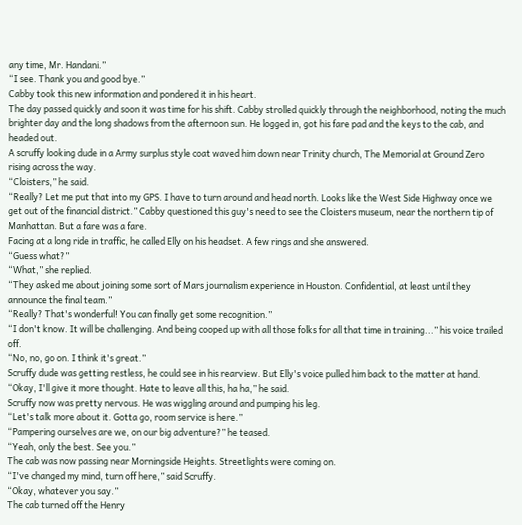any time, Mr. Handani.”
“I see. Thank you and good bye.”
Cabby took this new information and pondered it in his heart.
The day passed quickly and soon it was time for his shift. Cabby strolled quickly through the neighborhood, noting the much brighter day and the long shadows from the afternoon sun. He logged in, got his fare pad and the keys to the cab, and headed out.
A scruffy looking dude in a Army surplus style coat waved him down near Trinity church, The Memorial at Ground Zero rising across the way.
“Cloisters,” he said.
“Really? Let me put that into my GPS. I have to turn around and head north. Looks like the West Side Highway once we get out of the financial district.” Cabby questioned this guy's need to see the Cloisters museum, near the northern tip of Manhattan. But a fare was a fare.
Facing at a long ride in traffic, he called Elly on his headset. A few rings and she answered.
“Guess what?”
“What,” she replied.
“They asked me about joining some sort of Mars journalism experience in Houston. Confidential, at least until they announce the final team.”
“Really? That's wonderful! You can finally get some recognition.”
“I don't know. It will be challenging. And being cooped up with all those folks for all that time in training...” his voice trailed off.
“No, no, go on. I think it's great.”
Scruffy dude was getting restless, he could see in his rearview. But Elly's voice pulled him back to the matter at hand.
“Okay, I'll give it more thought. Hate to leave all this, ha ha,” he said.
Scruffy now was pretty nervous. He was wiggling around and pumping his leg.
“Let's talk more about it. Gotta go, room service is here.”
“Pampering ourselves are we, on our big adventure?” he teased.
“Yeah, only the best. See you.”
The cab was now passing near Morningside Heights. Streetlights were coming on.
“I've changed my mind, turn off here,” said Scruffy.
“Okay, whatever you say.”
The cab turned off the Henry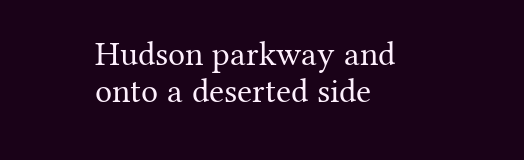Hudson parkway and onto a deserted side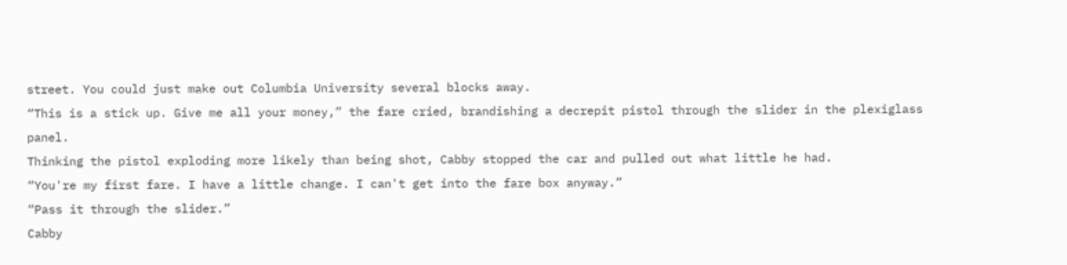street. You could just make out Columbia University several blocks away.
“This is a stick up. Give me all your money,” the fare cried, brandishing a decrepit pistol through the slider in the plexiglass panel.
Thinking the pistol exploding more likely than being shot, Cabby stopped the car and pulled out what little he had.
“You're my first fare. I have a little change. I can't get into the fare box anyway.”
“Pass it through the slider.”
Cabby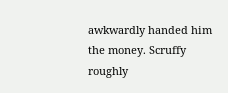awkwardly handed him the money. Scruffy roughly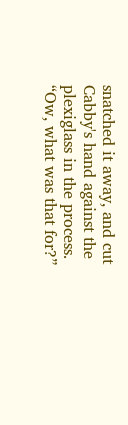snatched it away, and cut Cabby's hand against the plexiglass in the process.
“Ow, what was that for?”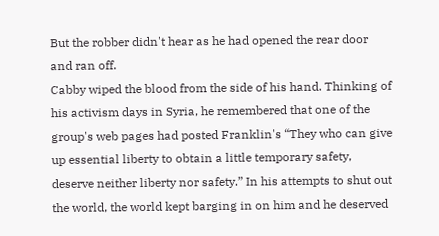But the robber didn't hear as he had opened the rear door and ran off.
Cabby wiped the blood from the side of his hand. Thinking of his activism days in Syria, he remembered that one of the group's web pages had posted Franklin's “They who can give up essential liberty to obtain a little temporary safety, deserve neither liberty nor safety.” In his attempts to shut out the world, the world kept barging in on him and he deserved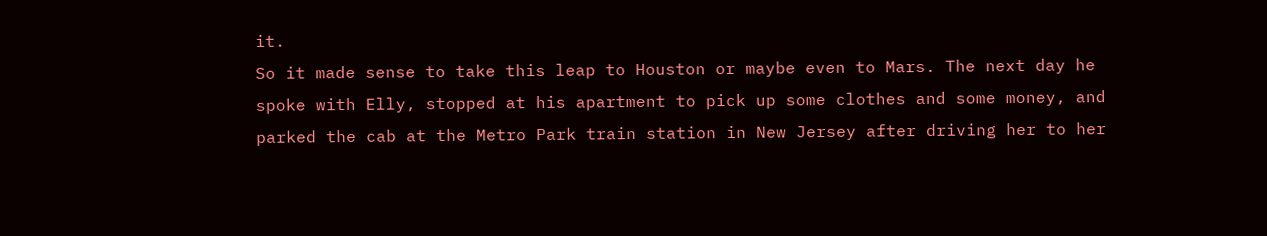it.
So it made sense to take this leap to Houston or maybe even to Mars. The next day he spoke with Elly, stopped at his apartment to pick up some clothes and some money, and parked the cab at the Metro Park train station in New Jersey after driving her to her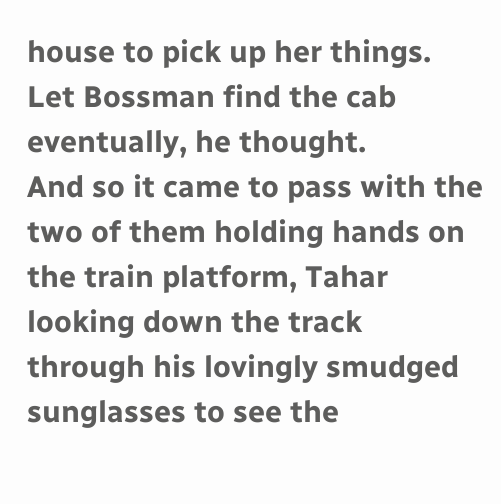house to pick up her things. Let Bossman find the cab eventually, he thought.
And so it came to pass with the two of them holding hands on the train platform, Tahar looking down the track through his lovingly smudged sunglasses to see the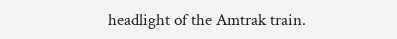headlight of the Amtrak train.